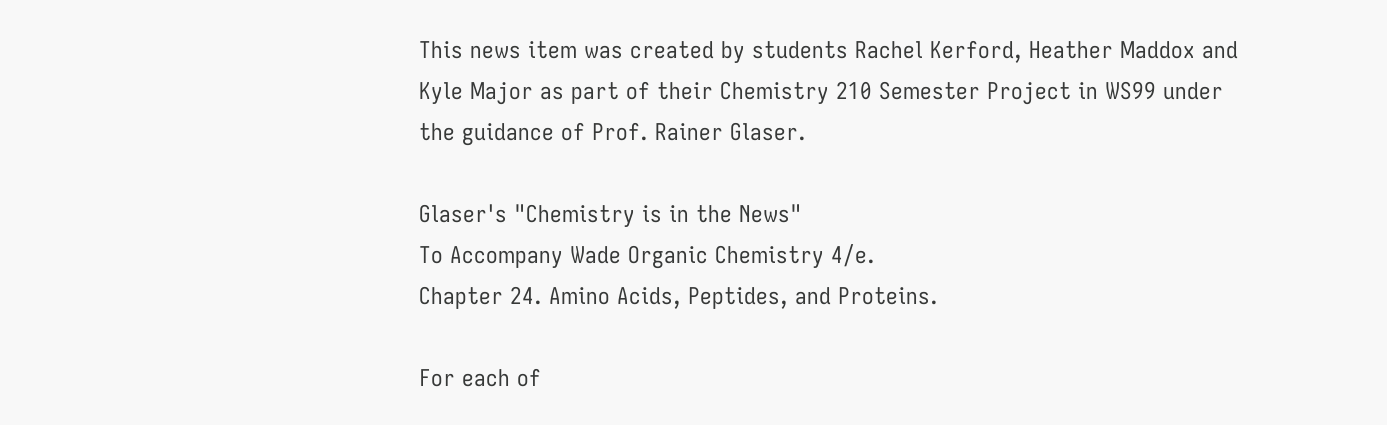This news item was created by students Rachel Kerford, Heather Maddox and Kyle Major as part of their Chemistry 210 Semester Project in WS99 under the guidance of Prof. Rainer Glaser.

Glaser's "Chemistry is in the News"
To Accompany Wade Organic Chemistry 4/e.
Chapter 24. Amino Acids, Peptides, and Proteins.

For each of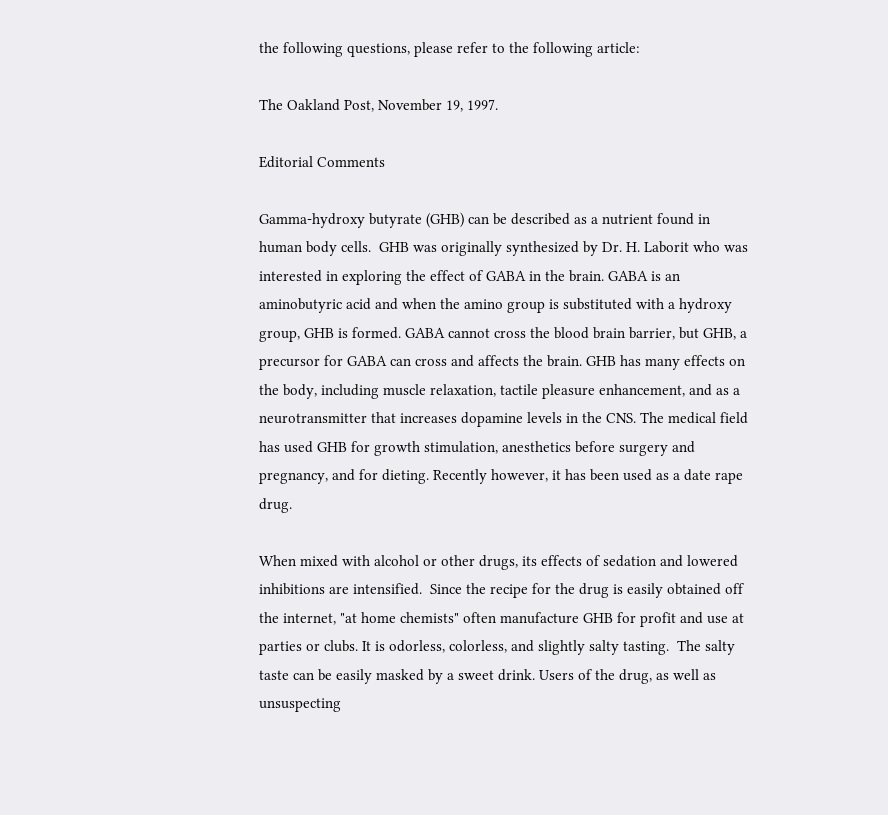the following questions, please refer to the following article:

The Oakland Post, November 19, 1997.

Editorial Comments

Gamma-hydroxy butyrate (GHB) can be described as a nutrient found in human body cells.  GHB was originally synthesized by Dr. H. Laborit who was interested in exploring the effect of GABA in the brain. GABA is an aminobutyric acid and when the amino group is substituted with a hydroxy group, GHB is formed. GABA cannot cross the blood brain barrier, but GHB, a precursor for GABA can cross and affects the brain. GHB has many effects on the body, including muscle relaxation, tactile pleasure enhancement, and as a neurotransmitter that increases dopamine levels in the CNS. The medical field has used GHB for growth stimulation, anesthetics before surgery and pregnancy, and for dieting. Recently however, it has been used as a date rape drug.

When mixed with alcohol or other drugs, its effects of sedation and lowered inhibitions are intensified.  Since the recipe for the drug is easily obtained off the internet, "at home chemists" often manufacture GHB for profit and use at parties or clubs. It is odorless, colorless, and slightly salty tasting.  The salty taste can be easily masked by a sweet drink. Users of the drug, as well as unsuspecting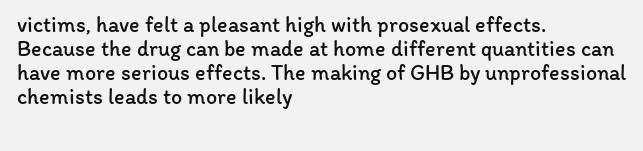victims, have felt a pleasant high with prosexual effects. Because the drug can be made at home different quantities can have more serious effects. The making of GHB by unprofessional chemists leads to more likely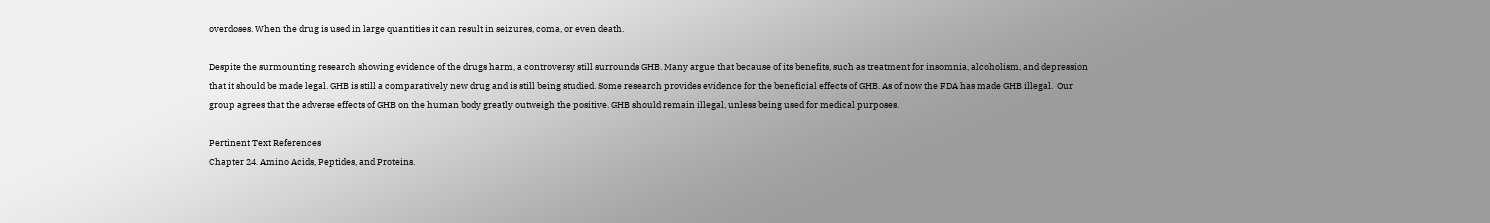overdoses. When the drug is used in large quantities it can result in seizures, coma, or even death.

Despite the surmounting research showing evidence of the drugs harm, a controversy still surrounds GHB. Many argue that because of its benefits, such as treatment for insomnia, alcoholism, and depression that it should be made legal. GHB is still a comparatively new drug and is still being studied. Some research provides evidence for the beneficial effects of GHB. As of now the FDA has made GHB illegal.  Our group agrees that the adverse effects of GHB on the human body greatly outweigh the positive. GHB should remain illegal, unless being used for medical purposes.

Pertinent Text References
Chapter 24. Amino Acids, Peptides, and Proteins.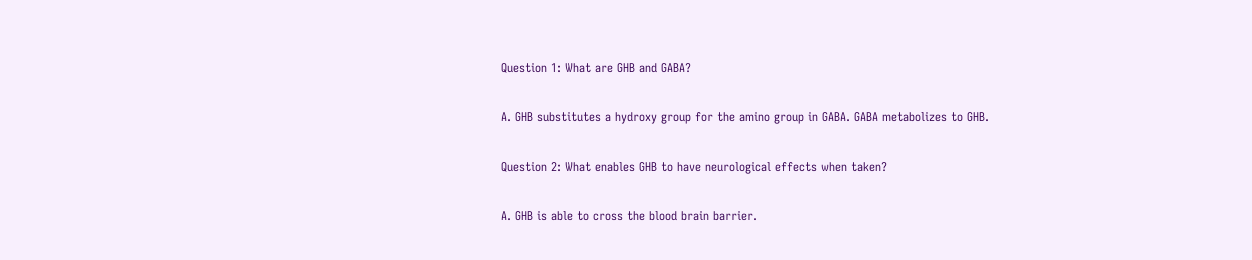Question 1: What are GHB and GABA?

A. GHB substitutes a hydroxy group for the amino group in GABA. GABA metabolizes to GHB.

Question 2: What enables GHB to have neurological effects when taken?

A. GHB is able to cross the blood brain barrier.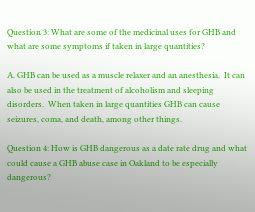Question 3: What are some of the medicinal uses for GHB and what are some symptoms if taken in large quantities?

A. GHB can be used as a muscle relaxer and an anesthesia.  It can also be used in the treatment of alcoholism and sleeping disorders.  When taken in large quantities GHB can cause seizures, coma, and death, among other things.

Question 4: How is GHB dangerous as a date rate drug and what could cause a GHB abuse case in Oakland to be especially dangerous?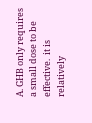A. GHB only requires a small dose to be effective.  it is relatively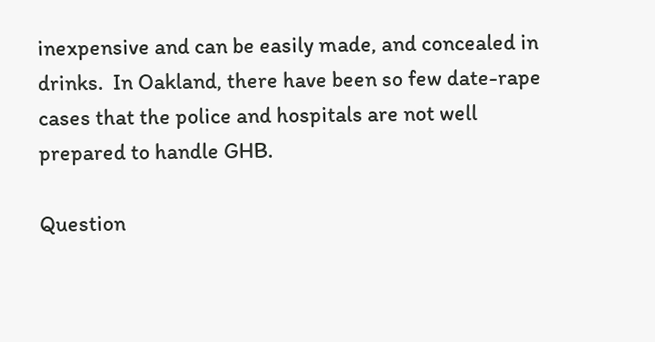inexpensive and can be easily made, and concealed in drinks.  In Oakland, there have been so few date-rape cases that the police and hospitals are not well prepared to handle GHB.

Question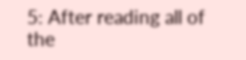5: After reading all of the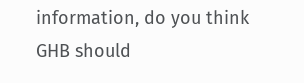information, do you think GHB should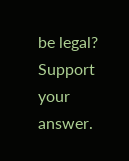be legal? Support your answer.